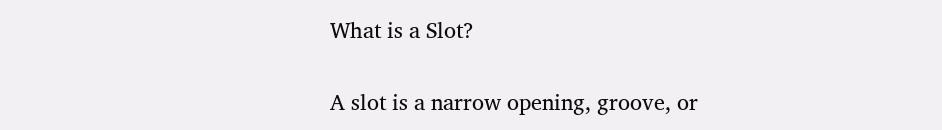What is a Slot?


A slot is a narrow opening, groove, or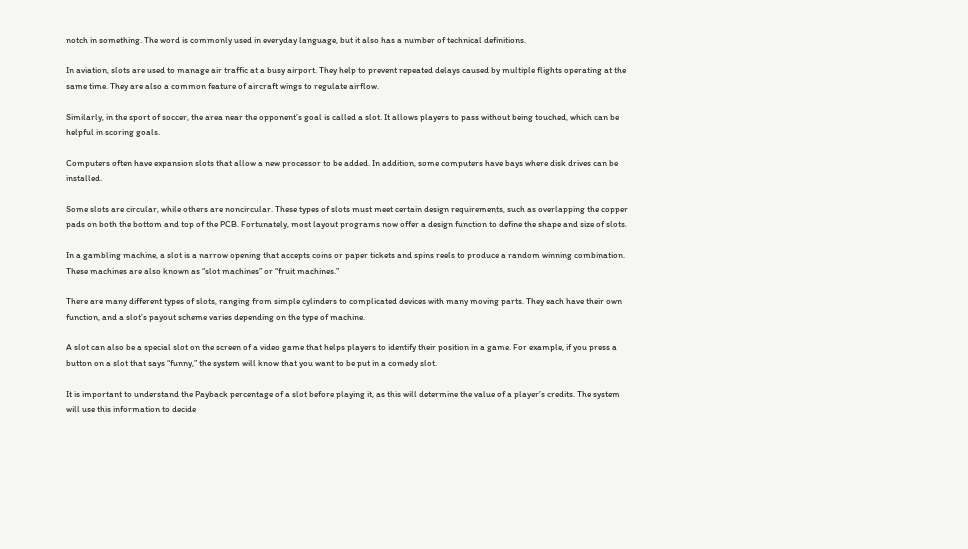notch in something. The word is commonly used in everyday language, but it also has a number of technical definitions.

In aviation, slots are used to manage air traffic at a busy airport. They help to prevent repeated delays caused by multiple flights operating at the same time. They are also a common feature of aircraft wings to regulate airflow.

Similarly, in the sport of soccer, the area near the opponent’s goal is called a slot. It allows players to pass without being touched, which can be helpful in scoring goals.

Computers often have expansion slots that allow a new processor to be added. In addition, some computers have bays where disk drives can be installed.

Some slots are circular, while others are noncircular. These types of slots must meet certain design requirements, such as overlapping the copper pads on both the bottom and top of the PCB. Fortunately, most layout programs now offer a design function to define the shape and size of slots.

In a gambling machine, a slot is a narrow opening that accepts coins or paper tickets and spins reels to produce a random winning combination. These machines are also known as “slot machines” or “fruit machines.”

There are many different types of slots, ranging from simple cylinders to complicated devices with many moving parts. They each have their own function, and a slot’s payout scheme varies depending on the type of machine.

A slot can also be a special slot on the screen of a video game that helps players to identify their position in a game. For example, if you press a button on a slot that says “funny,” the system will know that you want to be put in a comedy slot.

It is important to understand the Payback percentage of a slot before playing it, as this will determine the value of a player’s credits. The system will use this information to decide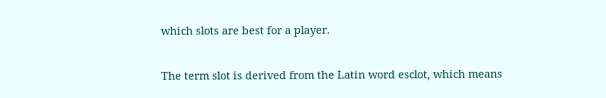which slots are best for a player.

The term slot is derived from the Latin word esclot, which means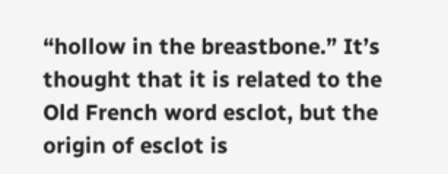“hollow in the breastbone.” It’s thought that it is related to the Old French word esclot, but the origin of esclot is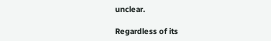unclear.

Regardless of its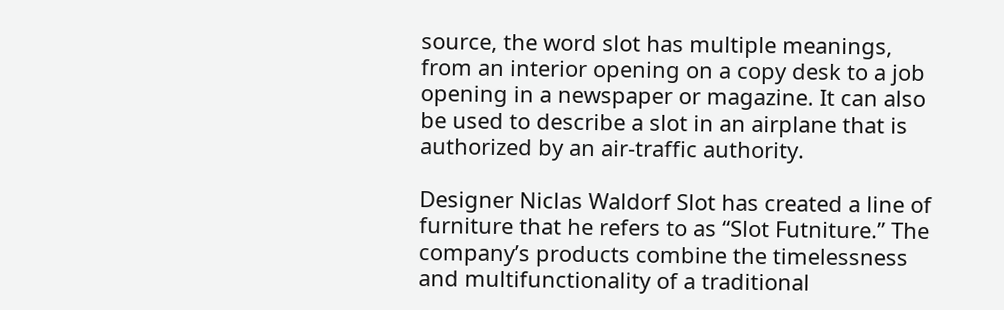source, the word slot has multiple meanings, from an interior opening on a copy desk to a job opening in a newspaper or magazine. It can also be used to describe a slot in an airplane that is authorized by an air-traffic authority.

Designer Niclas Waldorf Slot has created a line of furniture that he refers to as “Slot Futniture.” The company’s products combine the timelessness and multifunctionality of a traditional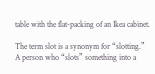table with the flat-packing of an Ikea cabinet.

The term slot is a synonym for “slotting.” A person who “slots” something into a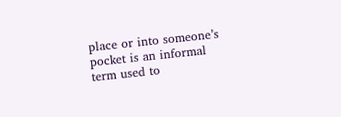place or into someone’s pocket is an informal term used to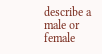describe a male or female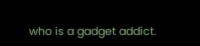who is a gadget addict.